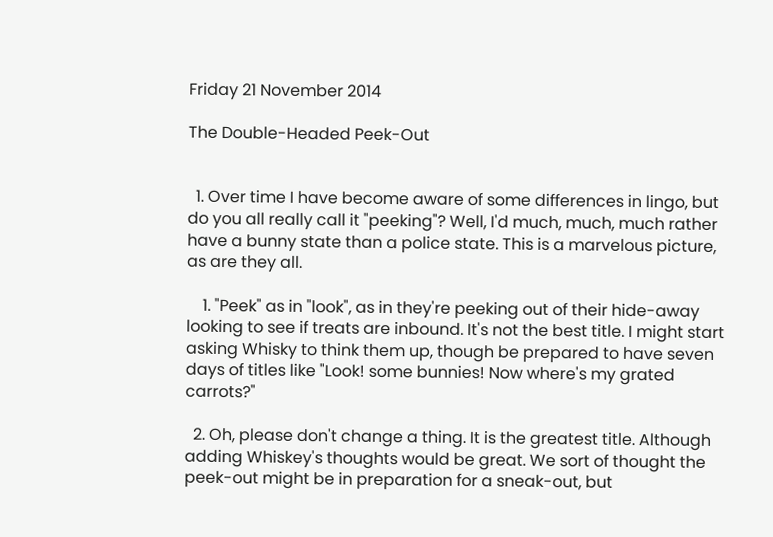Friday 21 November 2014

The Double-Headed Peek-Out


  1. Over time I have become aware of some differences in lingo, but do you all really call it "peeking"? Well, I'd much, much, much rather have a bunny state than a police state. This is a marvelous picture, as are they all.

    1. "Peek" as in "look", as in they're peeking out of their hide-away looking to see if treats are inbound. It's not the best title. I might start asking Whisky to think them up, though be prepared to have seven days of titles like "Look! some bunnies! Now where's my grated carrots?"

  2. Oh, please don't change a thing. It is the greatest title. Although adding Whiskey's thoughts would be great. We sort of thought the peek-out might be in preparation for a sneak-out, but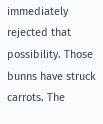immediately rejected that possibility. Those bunns have struck carrots. The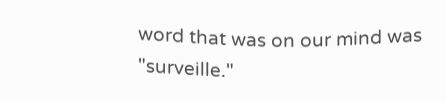word that was on our mind was "surveille."